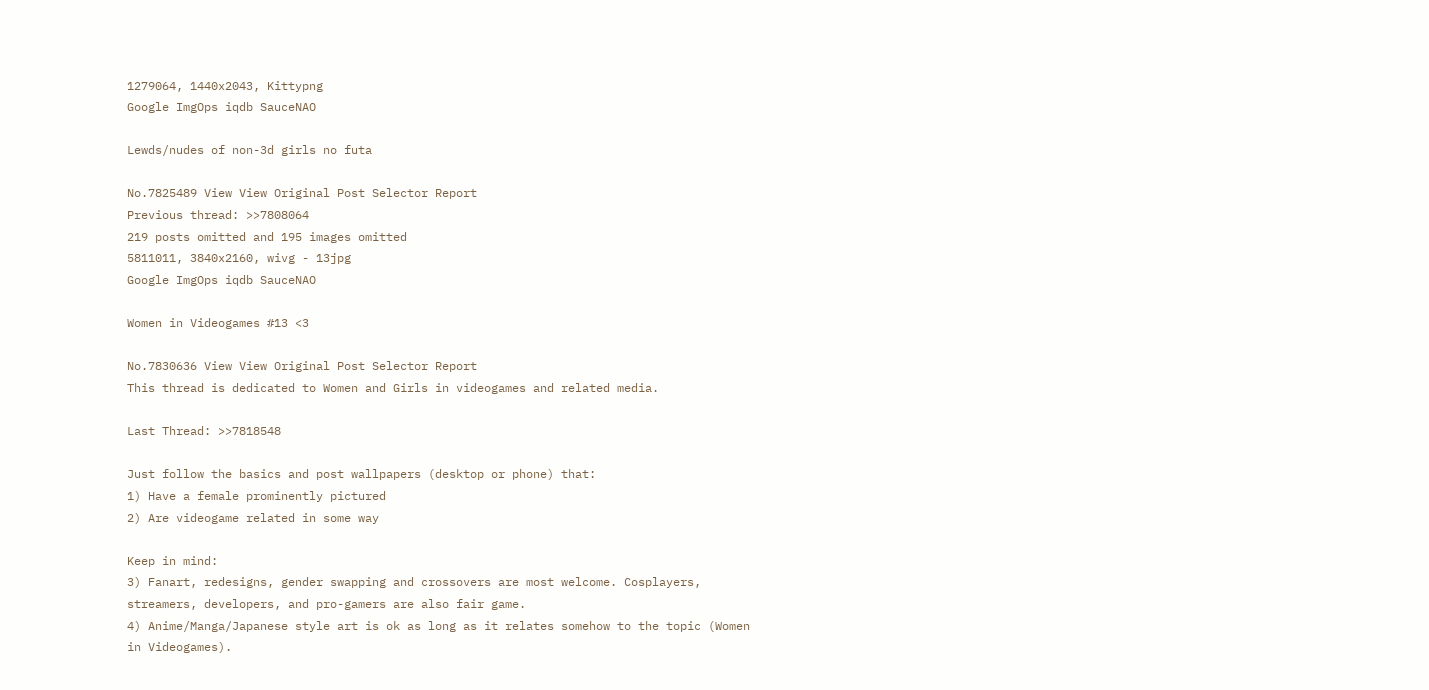1279064, 1440x2043, Kittypng
Google ImgOps iqdb SauceNAO

Lewds/nudes of non-3d girls no futa

No.7825489 View View Original Post Selector Report
Previous thread: >>7808064
219 posts omitted and 195 images omitted
5811011, 3840x2160, wivg - 13jpg
Google ImgOps iqdb SauceNAO

Women in Videogames #13 <3

No.7830636 View View Original Post Selector Report
This thread is dedicated to Women and Girls in videogames and related media.

Last Thread: >>7818548

Just follow the basics and post wallpapers (desktop or phone) that:
1) Have a female prominently pictured
2) Are videogame related in some way

Keep in mind:
3) Fanart, redesigns, gender swapping and crossovers are most welcome. Cosplayers, streamers, developers, and pro-gamers are also fair game.
4) Anime/Manga/Japanese style art is ok as long as it relates somehow to the topic (Women in Videogames).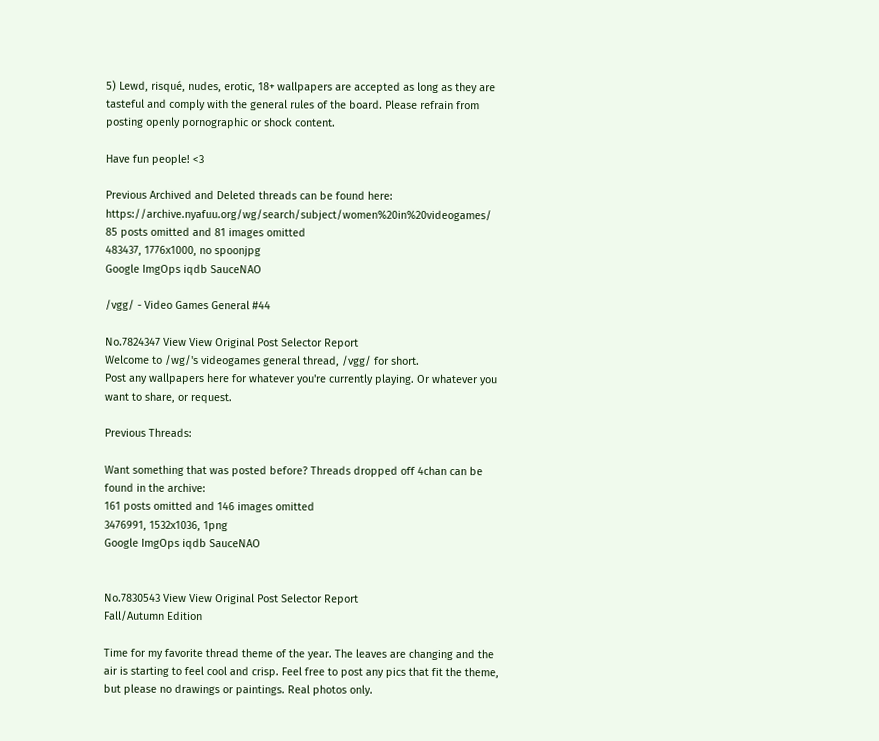5) Lewd, risqué, nudes, erotic, 18+ wallpapers are accepted as long as they are tasteful and comply with the general rules of the board. Please refrain from posting openly pornographic or shock content.

Have fun people! <3

Previous Archived and Deleted threads can be found here: https://archive.nyafuu.org/wg/search/subject/women%20in%20videogames/
85 posts omitted and 81 images omitted
483437, 1776x1000, no spoonjpg
Google ImgOps iqdb SauceNAO

/vgg/ - Video Games General #44

No.7824347 View View Original Post Selector Report
Welcome to /wg/'s videogames general thread, /vgg/ for short.
Post any wallpapers here for whatever you're currently playing. Or whatever you want to share, or request.

Previous Threads:

Want something that was posted before? Threads dropped off 4chan can be found in the archive:
161 posts omitted and 146 images omitted
3476991, 1532x1036, 1png
Google ImgOps iqdb SauceNAO


No.7830543 View View Original Post Selector Report
Fall/Autumn Edition

Time for my favorite thread theme of the year. The leaves are changing and the air is starting to feel cool and crisp. Feel free to post any pics that fit the theme, but please no drawings or paintings. Real photos only.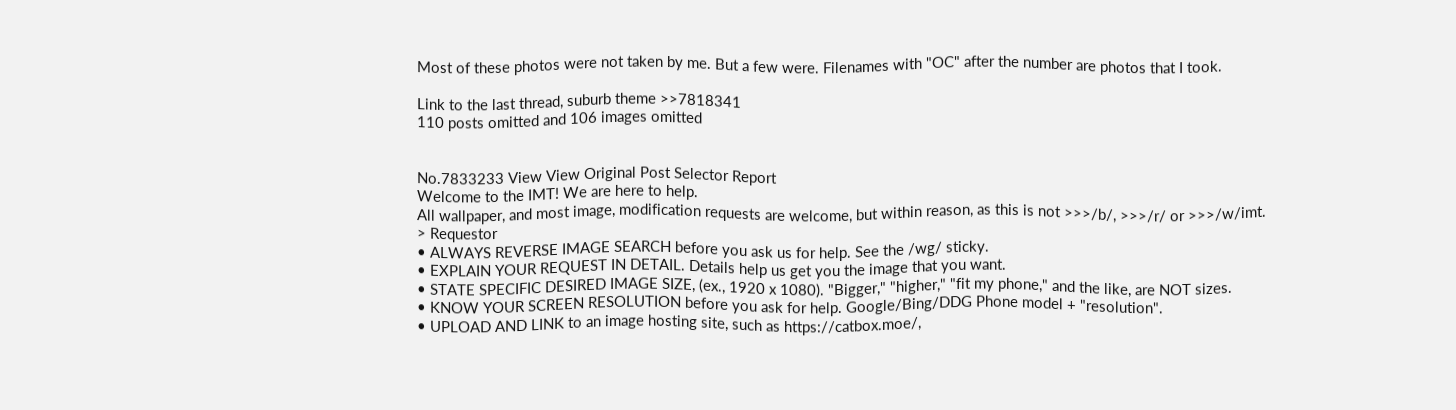Most of these photos were not taken by me. But a few were. Filenames with "OC" after the number are photos that I took.

Link to the last thread, suburb theme >>7818341
110 posts omitted and 106 images omitted


No.7833233 View View Original Post Selector Report
Welcome to the IMT! We are here to help.
All wallpaper, and most image, modification requests are welcome, but within reason, as this is not >>>/b/, >>>/r/ or >>>/w/imt.
> Requestor
• ALWAYS REVERSE IMAGE SEARCH before you ask us for help. See the /wg/ sticky.
• EXPLAIN YOUR REQUEST IN DETAIL. Details help us get you the image that you want.
• STATE SPECIFIC DESIRED IMAGE SIZE, (ex., 1920 x 1080). "Bigger," "higher," "fit my phone," and the like, are NOT sizes.
• KNOW YOUR SCREEN RESOLUTION before you ask for help. Google/Bing/DDG Phone model + "resolution".
• UPLOAD AND LINK to an image hosting site, such as https://catbox.moe/,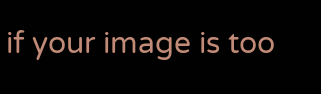if your image is too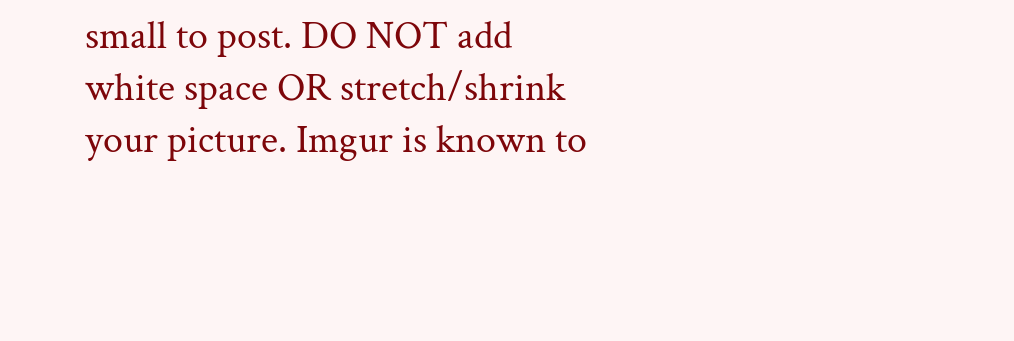small to post. DO NOT add white space OR stretch/shrink your picture. Imgur is known to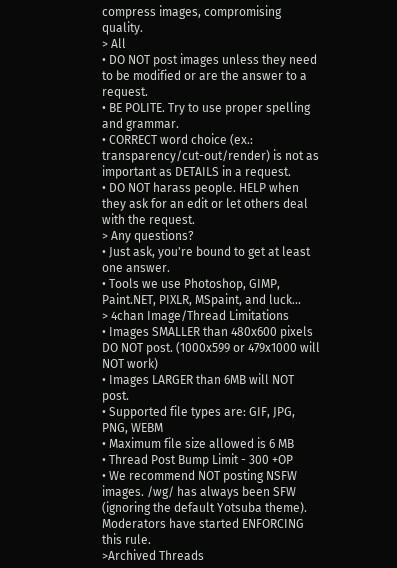compress images, compromising quality.
> All
• DO NOT post images unless they need to be modified or are the answer to a request.
• BE POLITE. Try to use proper spelling and grammar.
• CORRECT word choice (ex.: transparency/cut-out/render) is not as important as DETAILS in a request.
• DO NOT harass people. HELP when they ask for an edit or let others deal with the request.
> Any questions?
• Just ask, you're bound to get at least one answer.
• Tools we use Photoshop, GIMP, Paint.NET, PIXLR, MSpaint, and luck...
> 4chan Image/Thread Limitations
• Images SMALLER than 480x600 pixels DO NOT post. (1000x599 or 479x1000 will NOT work)
• Images LARGER than 6MB will NOT post.
• Supported file types are: GIF, JPG, PNG, WEBM
• Maximum file size allowed is 6 MB
• Thread Post Bump Limit - 300 +OP
• We recommend NOT posting NSFW images. /wg/ has always been SFW (ignoring the default Yotsuba theme). Moderators have started ENFORCING this rule.
>Archived Threads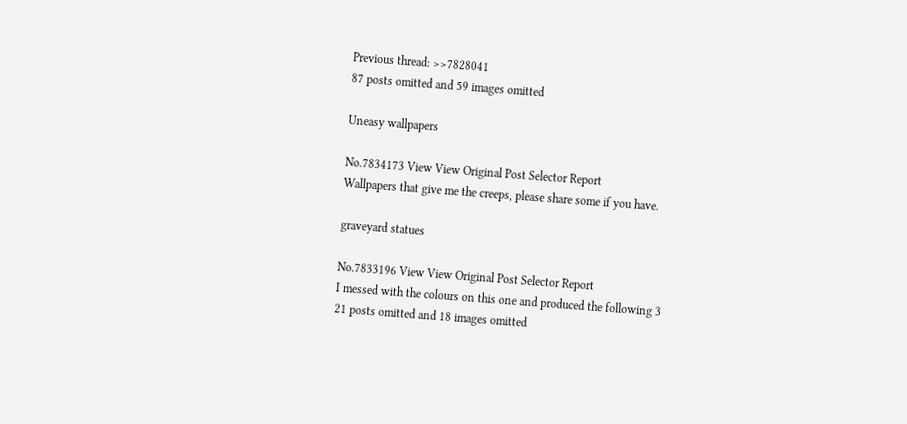Previous thread: >>7828041
87 posts omitted and 59 images omitted

Uneasy wallpapers

No.7834173 View View Original Post Selector Report
Wallpapers that give me the creeps, please share some if you have.

graveyard statues

No.7833196 View View Original Post Selector Report
I messed with the colours on this one and produced the following 3
21 posts omitted and 18 images omitted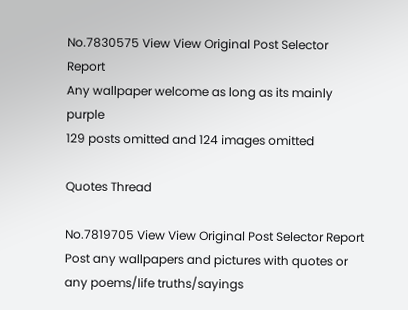No.7830575 View View Original Post Selector Report
Any wallpaper welcome as long as its mainly purple
129 posts omitted and 124 images omitted

Quotes Thread

No.7819705 View View Original Post Selector Report
Post any wallpapers and pictures with quotes or any poems/life truths/sayings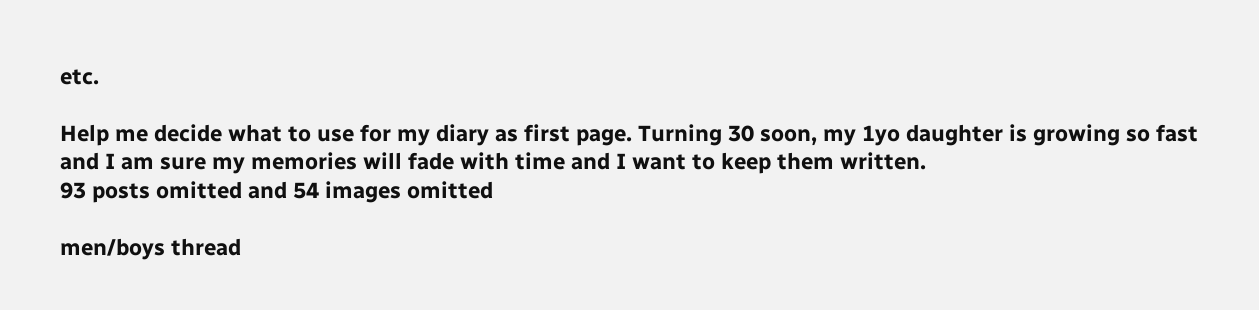etc.

Help me decide what to use for my diary as first page. Turning 30 soon, my 1yo daughter is growing so fast and I am sure my memories will fade with time and I want to keep them written.
93 posts omitted and 54 images omitted

men/boys thread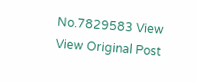No.7829583 View View Original Post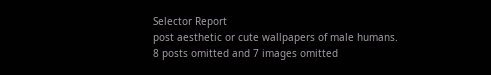Selector Report
post aesthetic or cute wallpapers of male humans.
8 posts omitted and 7 images omitted